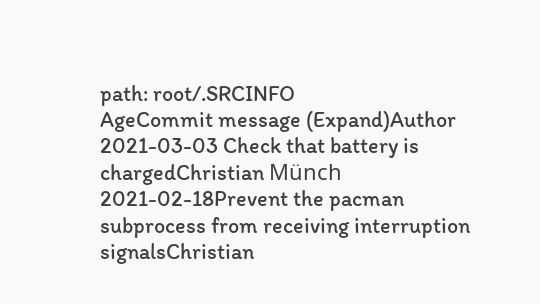path: root/.SRCINFO
AgeCommit message (Expand)Author
2021-03-03 Check that battery is chargedChristian Münch
2021-02-18Prevent the pacman subprocess from receiving interruption signalsChristian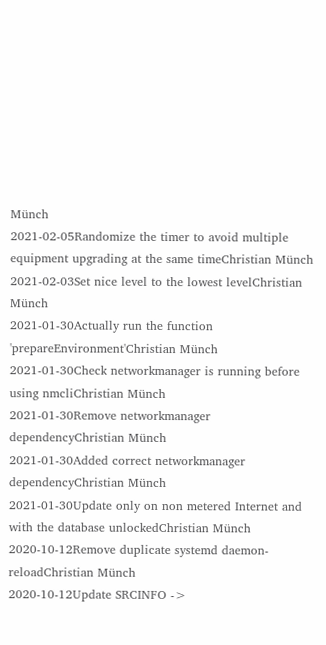Münch
2021-02-05Randomize the timer to avoid multiple equipment upgrading at the same timeChristian Münch
2021-02-03Set nice level to the lowest levelChristian Münch
2021-01-30Actually run the function 'prepareEnvironment'Christian Münch
2021-01-30Check networkmanager is running before using nmcliChristian Münch
2021-01-30Remove networkmanager dependencyChristian Münch
2021-01-30Added correct networkmanager dependencyChristian Münch
2021-01-30Update only on non metered Internet and with the database unlockedChristian Münch
2020-10-12Remove duplicate systemd daemon-reloadChristian Münch
2020-10-12Update SRCINFO ->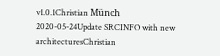v1.0.1Christian Münch
2020-05-24Update SRCINFO with new architecturesChristian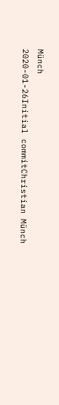Münch
2020-01-26Initial commitChristian Münch